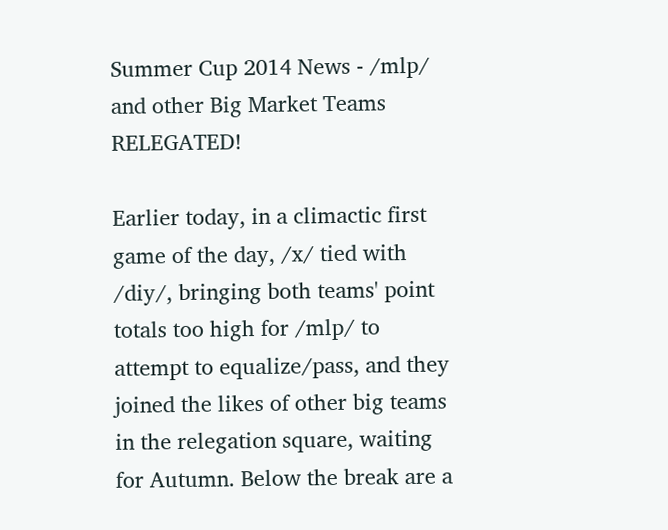Summer Cup 2014 News - /mlp/ and other Big Market Teams RELEGATED!

Earlier today, in a climactic first game of the day, /x/ tied with /diy/, bringing both teams' point totals too high for /mlp/ to attempt to equalize/pass, and they joined the likes of other big teams in the relegation square, waiting for Autumn. Below the break are a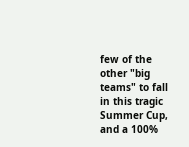few of the other "big teams" to fall in this tragic Summer Cup, and a 100%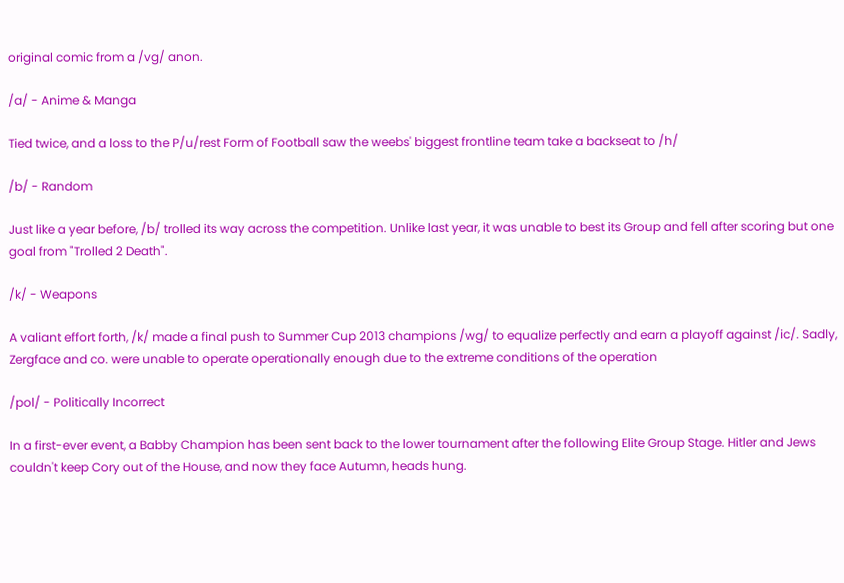original comic from a /vg/ anon.

/a/ - Anime & Manga

Tied twice, and a loss to the P/u/rest Form of Football saw the weebs' biggest frontline team take a backseat to /h/

/b/ - Random

Just like a year before, /b/ trolled its way across the competition. Unlike last year, it was unable to best its Group and fell after scoring but one goal from "Trolled 2 Death".

/k/ - Weapons

A valiant effort forth, /k/ made a final push to Summer Cup 2013 champions /wg/ to equalize perfectly and earn a playoff against /ic/. Sadly, Zergface and co. were unable to operate operationally enough due to the extreme conditions of the operation

/pol/ - Politically Incorrect

In a first-ever event, a Babby Champion has been sent back to the lower tournament after the following Elite Group Stage. Hitler and Jews couldn't keep Cory out of the House, and now they face Autumn, heads hung.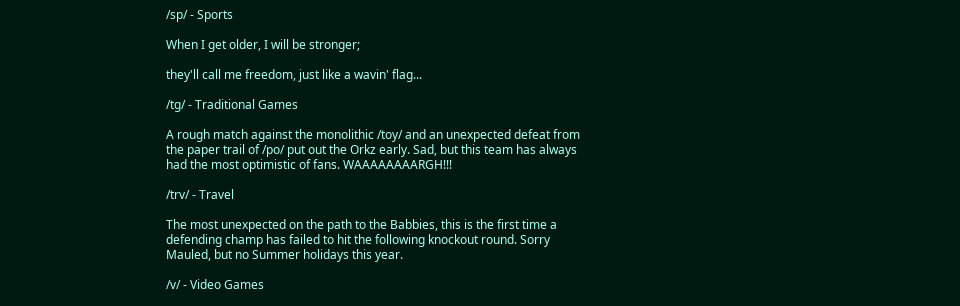/sp/ - Sports

When I get older, I will be stronger;

they'll call me freedom, just like a wavin' flag...

/tg/ - Traditional Games

A rough match against the monolithic /toy/ and an unexpected defeat from the paper trail of /po/ put out the Orkz early. Sad, but this team has always had the most optimistic of fans. WAAAAAAAARGH!!!

/trv/ - Travel

The most unexpected on the path to the Babbies, this is the first time a defending champ has failed to hit the following knockout round. Sorry Mauled, but no Summer holidays this year.

/v/ - Video Games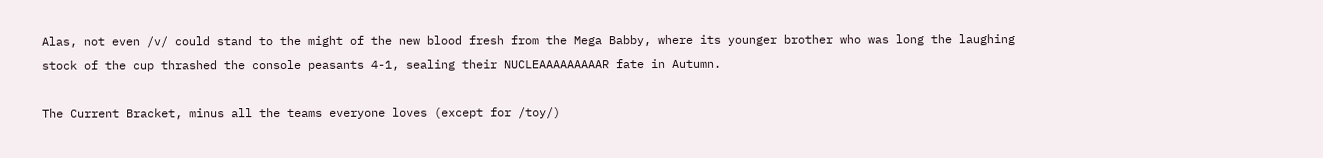Alas, not even /v/ could stand to the might of the new blood fresh from the Mega Babby, where its younger brother who was long the laughing stock of the cup thrashed the console peasants 4-1, sealing their NUCLEAAAAAAAAAR fate in Autumn.

The Current Bracket, minus all the teams everyone loves (except for /toy/)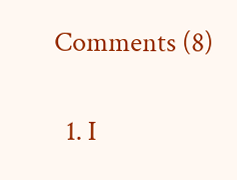Comments (8)

  1. I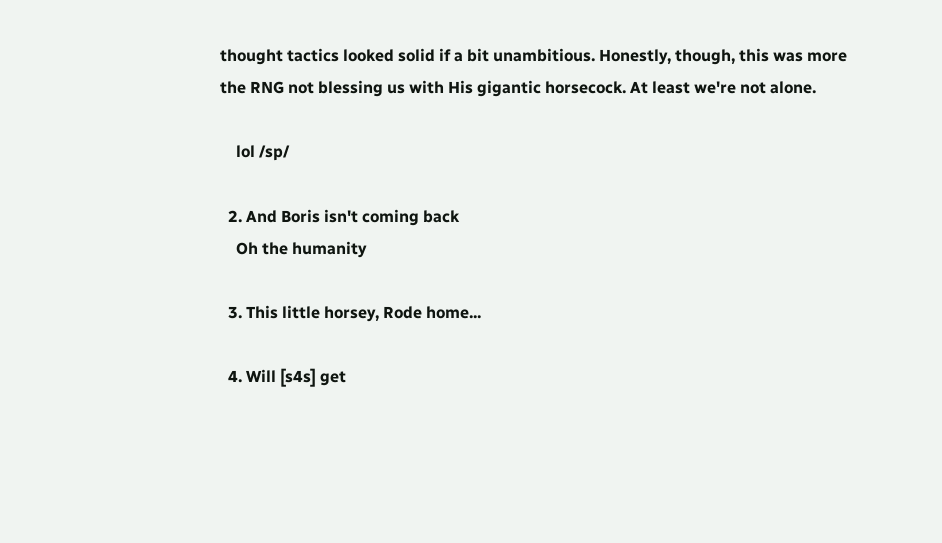thought tactics looked solid if a bit unambitious. Honestly, though, this was more the RNG not blessing us with His gigantic horsecock. At least we're not alone.

    lol /sp/

  2. And Boris isn't coming back
    Oh the humanity

  3. This little horsey, Rode home...

  4. Will [s4s] get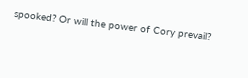spooked? Or will the power of Cory prevail?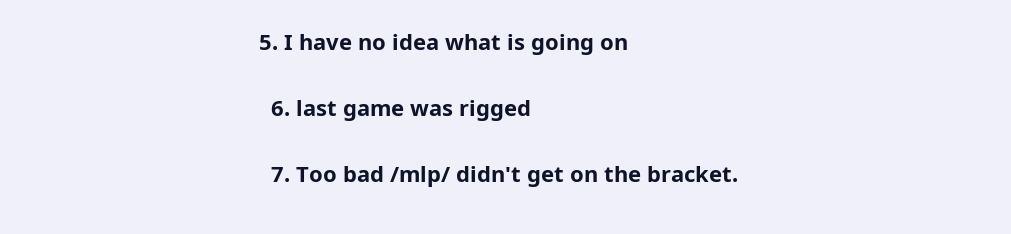5. I have no idea what is going on

  6. last game was rigged

  7. Too bad /mlp/ didn't get on the bracket.